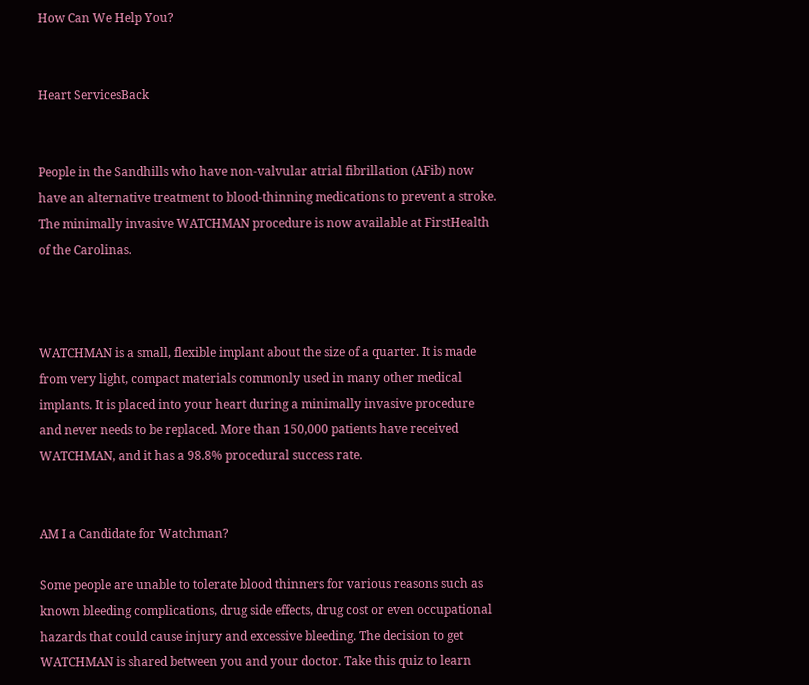How Can We Help You?


Heart ServicesBack


People in the Sandhills who have non-valvular atrial fibrillation (AFib) now have an alternative treatment to blood-thinning medications to prevent a stroke. The minimally invasive WATCHMAN procedure is now available at FirstHealth of the Carolinas.



WATCHMAN is a small, flexible implant about the size of a quarter. It is made from very light, compact materials commonly used in many other medical implants. It is placed into your heart during a minimally invasive procedure and never needs to be replaced. More than 150,000 patients have received WATCHMAN, and it has a 98.8% procedural success rate.


AM I a Candidate for Watchman?

Some people are unable to tolerate blood thinners for various reasons such as known bleeding complications, drug side effects, drug cost or even occupational hazards that could cause injury and excessive bleeding. The decision to get WATCHMAN is shared between you and your doctor. Take this quiz to learn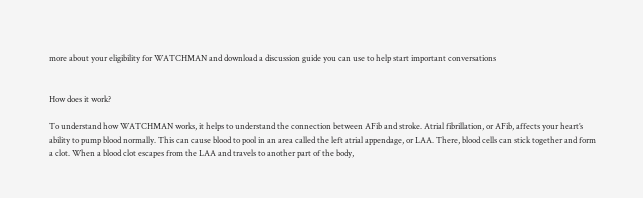more about your eligibility for WATCHMAN and download a discussion guide you can use to help start important conversations


How does it work?

To understand how WATCHMAN works, it helps to understand the connection between AFib and stroke. Atrial fibrillation, or AFib, affects your heart’s ability to pump blood normally. This can cause blood to pool in an area called the left atrial appendage, or LAA. There, blood cells can stick together and form a clot. When a blood clot escapes from the LAA and travels to another part of the body,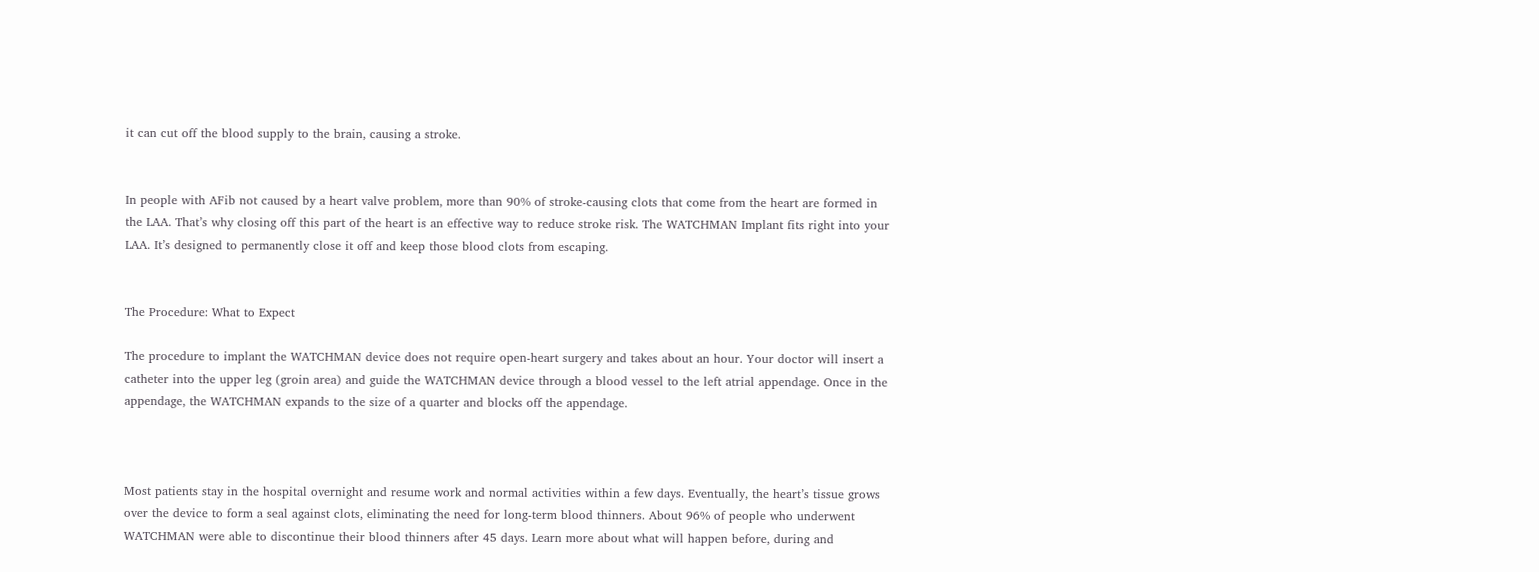it can cut off the blood supply to the brain, causing a stroke.


In people with AFib not caused by a heart valve problem, more than 90% of stroke-causing clots that come from the heart are formed in the LAA. That’s why closing off this part of the heart is an effective way to reduce stroke risk. The WATCHMAN Implant fits right into your LAA. It’s designed to permanently close it off and keep those blood clots from escaping.


The Procedure: What to Expect

The procedure to implant the WATCHMAN device does not require open-heart surgery and takes about an hour. Your doctor will insert a catheter into the upper leg (groin area) and guide the WATCHMAN device through a blood vessel to the left atrial appendage. Once in the appendage, the WATCHMAN expands to the size of a quarter and blocks off the appendage.



Most patients stay in the hospital overnight and resume work and normal activities within a few days. Eventually, the heart’s tissue grows over the device to form a seal against clots, eliminating the need for long-term blood thinners. About 96% of people who underwent WATCHMAN were able to discontinue their blood thinners after 45 days. Learn more about what will happen before, during and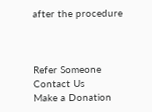after the procedure



Refer Someone
Contact Us
Make a Donation